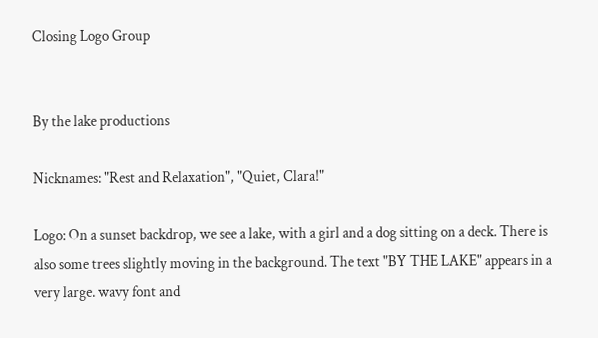Closing Logo Group


By the lake productions

Nicknames: "Rest and Relaxation", "Quiet, Clara!"

Logo: On a sunset backdrop, we see a lake, with a girl and a dog sitting on a deck. There is also some trees slightly moving in the background. The text "BY THE LAKE" appears in a very large. wavy font and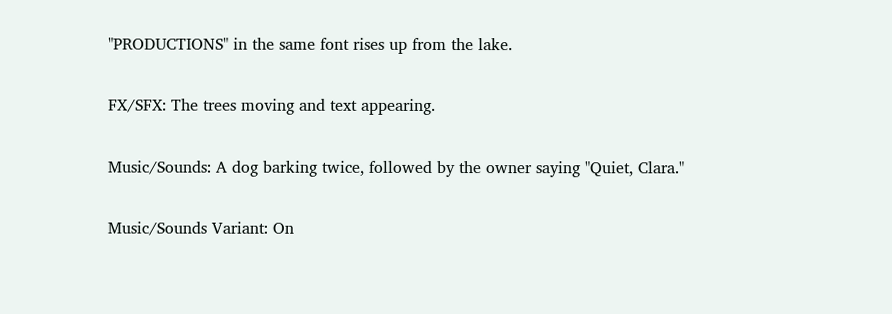"PRODUCTIONS" in the same font rises up from the lake.

FX/SFX: The trees moving and text appearing.

Music/Sounds: A dog barking twice, followed by the owner saying "Quiet, Clara."

Music/Sounds Variant: On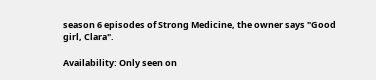season 6 episodes of Strong Medicine, the owner says "Good girl, Clara".

Availability: Only seen on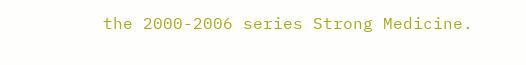the 2000-2006 series Strong Medicine.